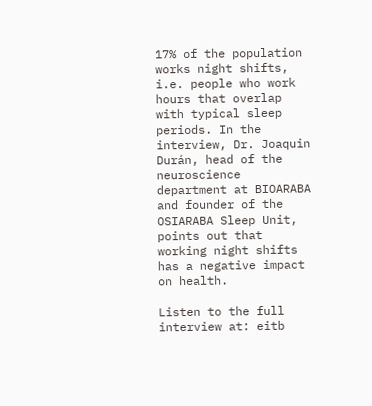17% of the population works night shifts, i.e. people who work hours that overlap with typical sleep periods. In the interview, Dr. Joaquin Durán, head of the neuroscience department at BIOARABA and founder of the OSIARABA Sleep Unit, points out that working night shifts has a negative impact on health.

Listen to the full interview at: eitb